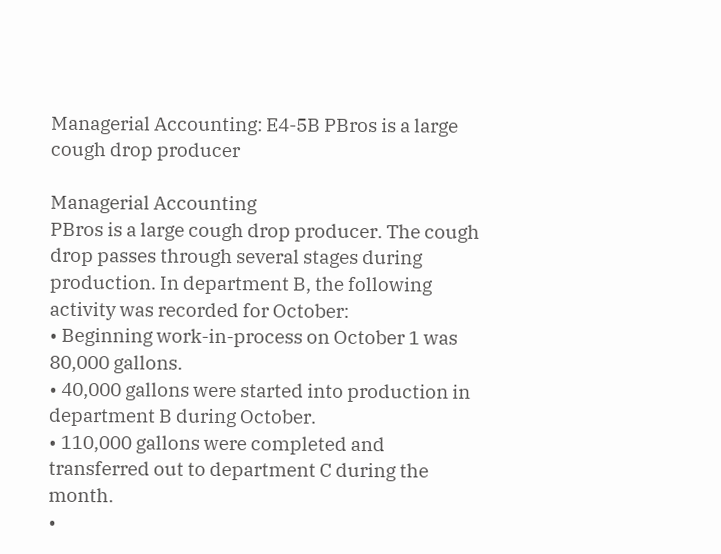Managerial Accounting: E4-5B PBros is a large cough drop producer

Managerial Accounting
PBros is a large cough drop producer. The cough drop passes through several stages during production. In department B, the following activity was recorded for October:
• Beginning work-in-process on October 1 was 80,000 gallons.
• 40,000 gallons were started into production in department B during October.
• 110,000 gallons were completed and transferred out to department C during the month.
•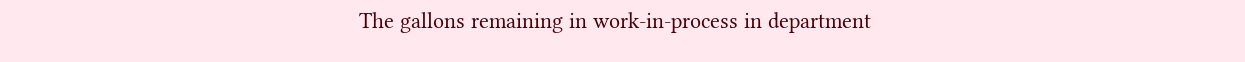The gallons remaining in work-in-process in department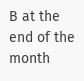B at the end of the month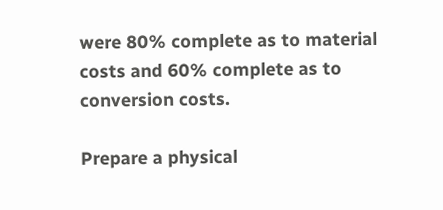were 80% complete as to material costs and 60% complete as to conversion costs.

Prepare a physical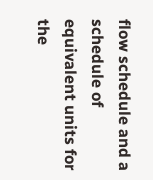flow schedule and a schedule of equivalent units for the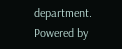department.
Powered by